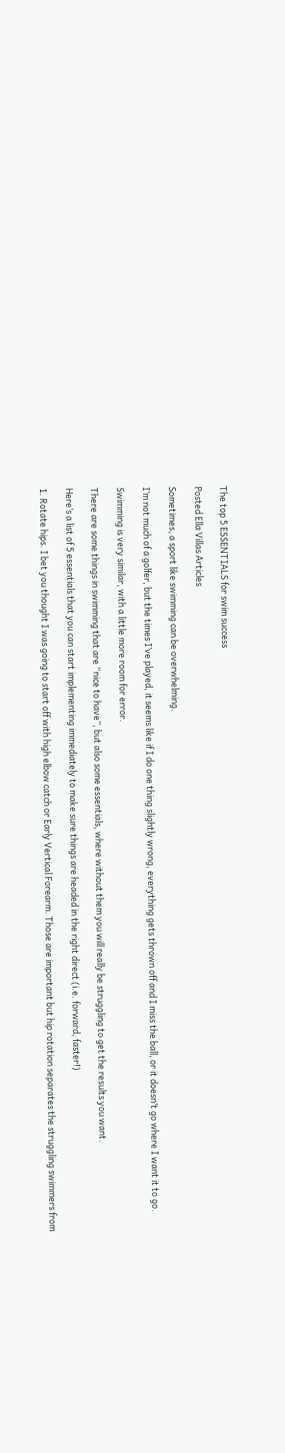The top 5 ESSENTIALS for swim success

Posted Ella Villas Articles

Sometimes, a sport like swimming can be overwhelming.

I’m not much of a golfer, but the times I’ve played, it seems like if I do one thing slightly wrong, everything gets thrown off and I miss the ball, or it doesn’t go where I want it to go.

Swimming is very similar, with a little more room for error.

There are some things in swimming that are “nice to have”, but also some essentials, where without them you will really be struggling to get the results you want.

Here’s a list of 5 essentials that you can start implementing immediately to make sure things are headed in the right direct (i.e. forward, faster!)

1. Rotate hips. I bet you thought I was going to start off with high elbow catch or Early Vertical Forearm. Those are important but hip rotation separates the struggling swimmers from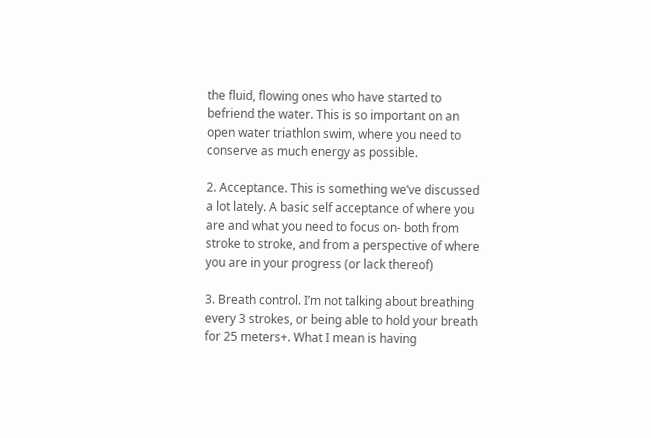the fluid, flowing ones who have started to befriend the water. This is so important on an open water triathlon swim, where you need to conserve as much energy as possible.

2. Acceptance. This is something we’ve discussed a lot lately. A basic self acceptance of where you are and what you need to focus on- both from stroke to stroke, and from a perspective of where you are in your progress (or lack thereof)

3. Breath control. I’m not talking about breathing every 3 strokes, or being able to hold your breath for 25 meters+. What I mean is having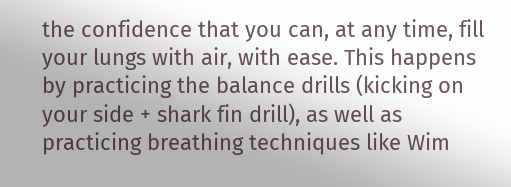the confidence that you can, at any time, fill your lungs with air, with ease. This happens by practicing the balance drills (kicking on your side + shark fin drill), as well as practicing breathing techniques like Wim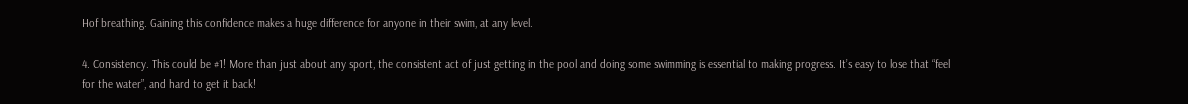Hof breathing. Gaining this confidence makes a huge difference for anyone in their swim, at any level.

4. Consistency. This could be #1! More than just about any sport, the consistent act of just getting in the pool and doing some swimming is essential to making progress. It’s easy to lose that “feel for the water”, and hard to get it back!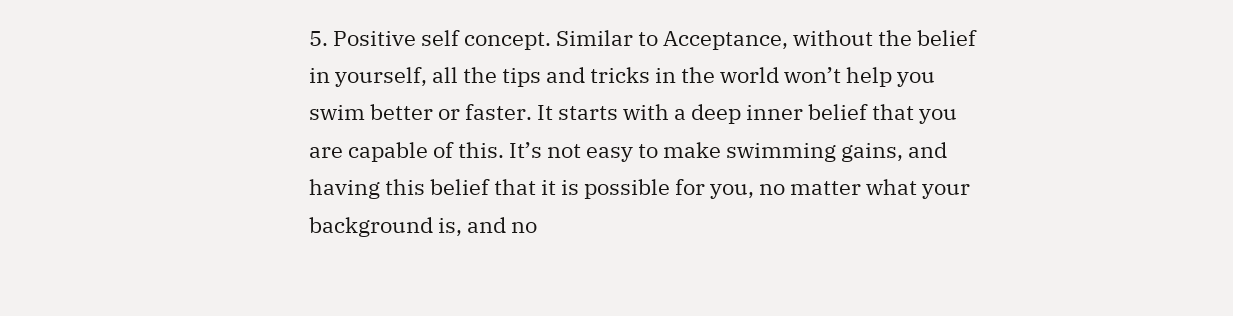5. Positive self concept. Similar to Acceptance, without the belief in yourself, all the tips and tricks in the world won’t help you swim better or faster. It starts with a deep inner belief that you are capable of this. It’s not easy to make swimming gains, and having this belief that it is possible for you, no matter what your background is, and no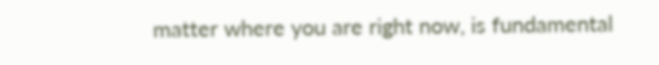matter where you are right now, is fundamental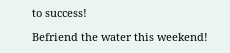to success!

Befriend the water this weekend!